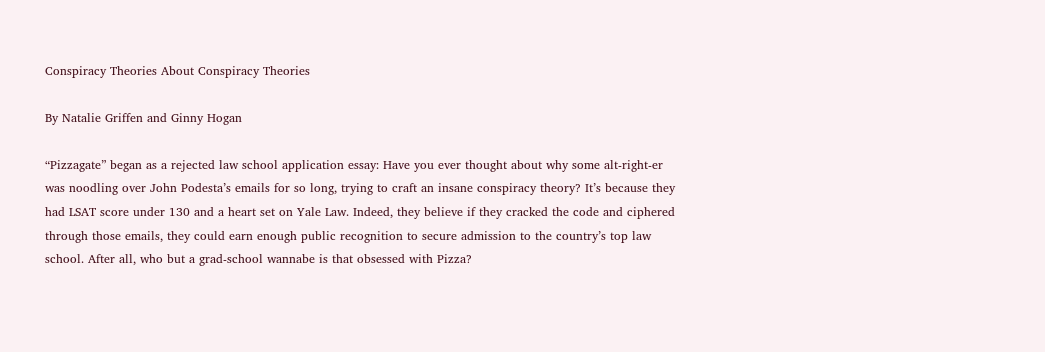Conspiracy Theories About Conspiracy Theories

By Natalie Griffen and Ginny Hogan

“Pizzagate” began as a rejected law school application essay: Have you ever thought about why some alt-right-er was noodling over John Podesta’s emails for so long, trying to craft an insane conspiracy theory? It’s because they had LSAT score under 130 and a heart set on Yale Law. Indeed, they believe if they cracked the code and ciphered through those emails, they could earn enough public recognition to secure admission to the country’s top law school. After all, who but a grad-school wannabe is that obsessed with Pizza?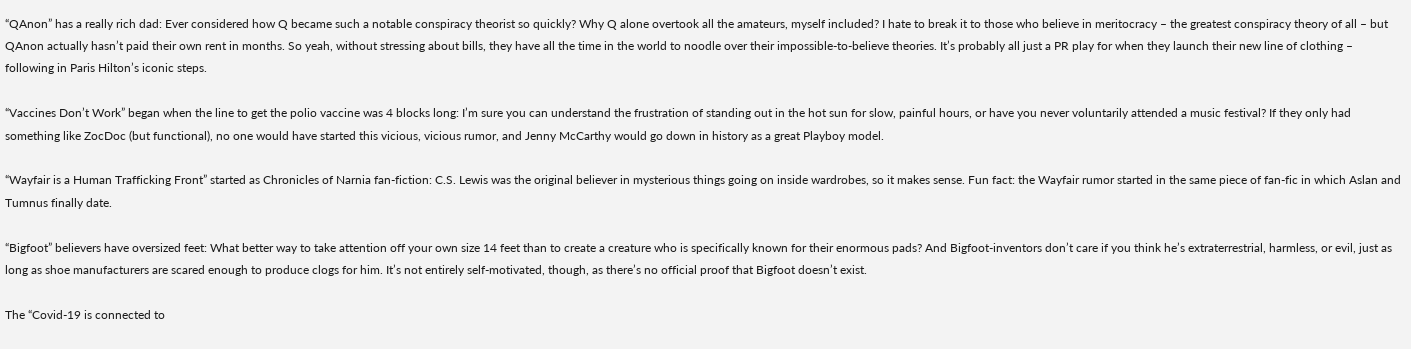“QAnon” has a really rich dad: Ever considered how Q became such a notable conspiracy theorist so quickly? Why Q alone overtook all the amateurs, myself included? I hate to break it to those who believe in meritocracy – the greatest conspiracy theory of all – but QAnon actually hasn’t paid their own rent in months. So yeah, without stressing about bills, they have all the time in the world to noodle over their impossible-to-believe theories. It’s probably all just a PR play for when they launch their new line of clothing – following in Paris Hilton’s iconic steps.

“Vaccines Don’t Work” began when the line to get the polio vaccine was 4 blocks long: I’m sure you can understand the frustration of standing out in the hot sun for slow, painful hours, or have you never voluntarily attended a music festival? If they only had something like ZocDoc (but functional), no one would have started this vicious, vicious rumor, and Jenny McCarthy would go down in history as a great Playboy model.

“Wayfair is a Human Trafficking Front” started as Chronicles of Narnia fan-fiction: C.S. Lewis was the original believer in mysterious things going on inside wardrobes, so it makes sense. Fun fact: the Wayfair rumor started in the same piece of fan-fic in which Aslan and Tumnus finally date.

“Bigfoot” believers have oversized feet: What better way to take attention off your own size 14 feet than to create a creature who is specifically known for their enormous pads? And Bigfoot-inventors don’t care if you think he’s extraterrestrial, harmless, or evil, just as long as shoe manufacturers are scared enough to produce clogs for him. It’s not entirely self-motivated, though, as there’s no official proof that Bigfoot doesn’t exist.

The “Covid-19 is connected to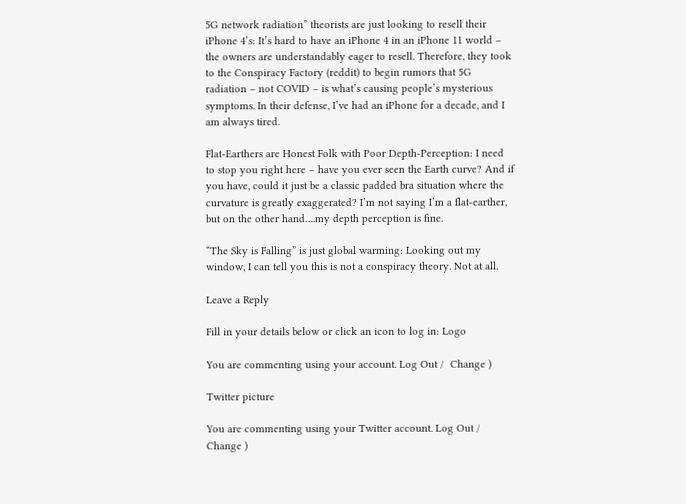5G network radiation” theorists are just looking to resell their iPhone 4’s: It’s hard to have an iPhone 4 in an iPhone 11 world – the owners are understandably eager to resell. Therefore, they took to the Conspiracy Factory (reddit) to begin rumors that 5G radiation – not COVID – is what’s causing people’s mysterious symptoms. In their defense, I’ve had an iPhone for a decade, and I am always tired.

Flat-Earthers are Honest Folk with Poor Depth-Perception: I need to stop you right here – have you ever seen the Earth curve? And if you have, could it just be a classic padded bra situation where the curvature is greatly exaggerated? I’m not saying I’m a flat-earther, but on the other hand….my depth perception is fine.

“The Sky is Falling” is just global warming: Looking out my window, I can tell you this is not a conspiracy theory. Not at all.

Leave a Reply

Fill in your details below or click an icon to log in: Logo

You are commenting using your account. Log Out /  Change )

Twitter picture

You are commenting using your Twitter account. Log Out /  Change )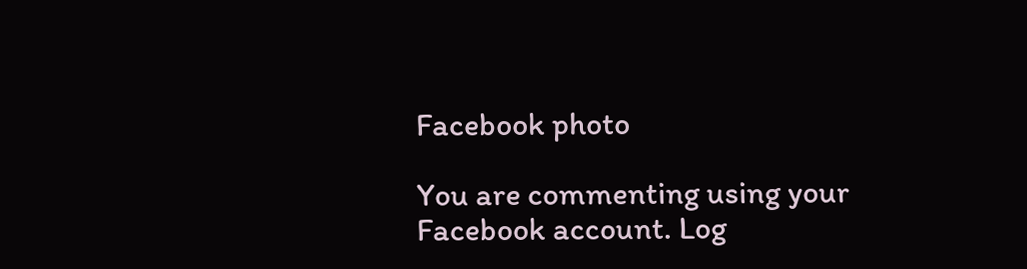Facebook photo

You are commenting using your Facebook account. Log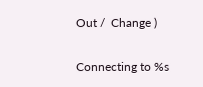Out /  Change )

Connecting to %s